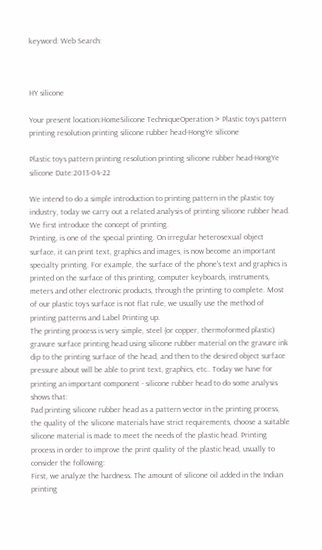keyword: Web Search:



HY silicone

Your present location:HomeSilicone TechniqueOperation > Plastic toys pattern printing resolution printing silicone rubber head-HongYe silicone

Plastic toys pattern printing resolution printing silicone rubber head-HongYe silicone Date:2013-04-22

We intend to do a simple introduction to printing pattern in the plastic toy industry, today we carry out a related analysis of printing silicone rubber head. We first introduce the concept of printing.
Printing, is one of the special printing. On irregular heterosexual object surface, it can print text, graphics and images, is now become an important specialty printing. For example, the surface of the phone's text and graphics is printed on the surface of this printing, computer keyboards, instruments, meters and other electronic products, through the printing to complete. Most of our plastic toys surface is not flat rule, we usually use the method of printing patterns and Label Printing up.
The printing process is very simple, steel (or copper, thermoformed plastic) gravure surface printing head using silicone rubber material on the gravure ink dip to the printing surface of the head, and then to the desired object surface pressure about will be able to print text, graphics, etc.. Today we have for printing an important component - silicone rubber head to do some analysis shows that:
Pad printing silicone rubber head as a pattern vector in the printing process, the quality of the silicone materials have strict requirements, choose a suitable silicone material is made to meet the needs of the plastic head. Printing process in order to improve the print quality of the plastic head, usually to consider the following:
First, we analyze the hardness. The amount of silicone oil added in the Indian printing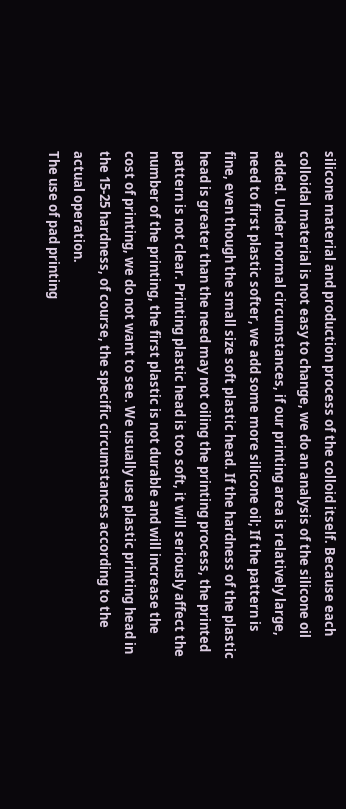silicone material and production process of the colloid itself. Because each colloidal material is not easy to change, we do an analysis of the silicone oil added. Under normal circumstances, if our printing area is relatively large, need to first plastic softer, we add some more silicone oil; If the pattern is fine, even though the small size soft plastic head. If the hardness of the plastic head is greater than the need may not oiling the printing process, the printed pattern is not clear. Printing plastic head is too soft, it will seriously affect the number of the printing, the first plastic is not durable and will increase the cost of printing, we do not want to see. We usually use plastic printing head in the 15-25 hardness, of course, the specific circumstances according to the actual operation.
The use of pad printing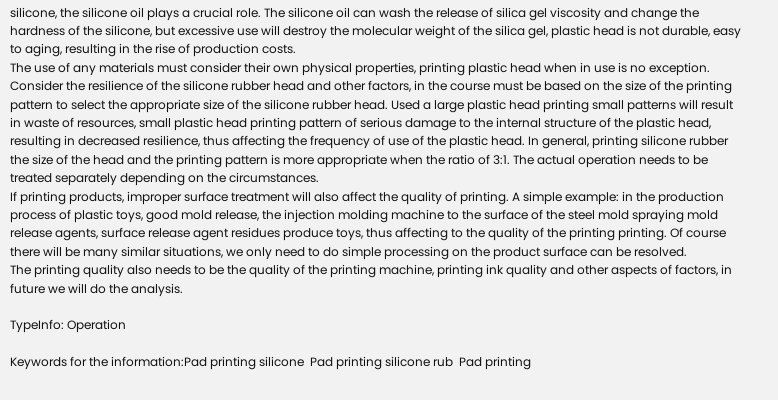silicone, the silicone oil plays a crucial role. The silicone oil can wash the release of silica gel viscosity and change the hardness of the silicone, but excessive use will destroy the molecular weight of the silica gel, plastic head is not durable, easy to aging, resulting in the rise of production costs.
The use of any materials must consider their own physical properties, printing plastic head when in use is no exception. Consider the resilience of the silicone rubber head and other factors, in the course must be based on the size of the printing pattern to select the appropriate size of the silicone rubber head. Used a large plastic head printing small patterns will result in waste of resources, small plastic head printing pattern of serious damage to the internal structure of the plastic head, resulting in decreased resilience, thus affecting the frequency of use of the plastic head. In general, printing silicone rubber the size of the head and the printing pattern is more appropriate when the ratio of 3:1. The actual operation needs to be treated separately depending on the circumstances.
If printing products, improper surface treatment will also affect the quality of printing. A simple example: in the production process of plastic toys, good mold release, the injection molding machine to the surface of the steel mold spraying mold release agents, surface release agent residues produce toys, thus affecting to the quality of the printing printing. Of course there will be many similar situations, we only need to do simple processing on the product surface can be resolved.
The printing quality also needs to be the quality of the printing machine, printing ink quality and other aspects of factors, in future we will do the analysis.

TypeInfo: Operation

Keywords for the information:Pad printing silicone  Pad printing silicone rub  Pad printing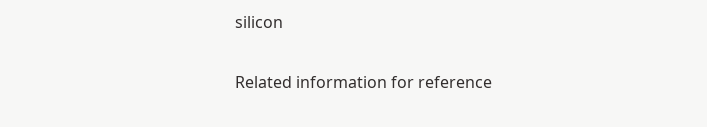silicon

Related information for reference